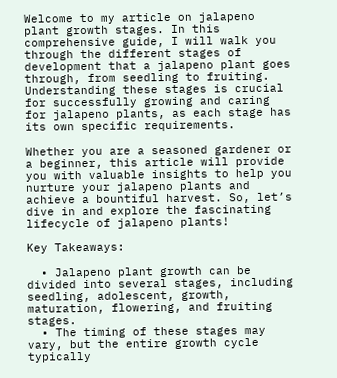Welcome to my article on jalapeno plant growth stages. In this comprehensive guide, I will walk you through the different stages of development that a jalapeno plant goes through, from seedling to fruiting. Understanding these stages is crucial for successfully growing and caring for jalapeno plants, as each stage has its own specific requirements.

Whether you are a seasoned gardener or a beginner, this article will provide you with valuable insights to help you nurture your jalapeno plants and achieve a bountiful harvest. So, let’s dive in and explore the fascinating lifecycle of jalapeno plants!

Key Takeaways:

  • Jalapeno plant growth can be divided into several stages, including seedling, adolescent, growth, maturation, flowering, and fruiting stages.
  • The timing of these stages may vary, but the entire growth cycle typically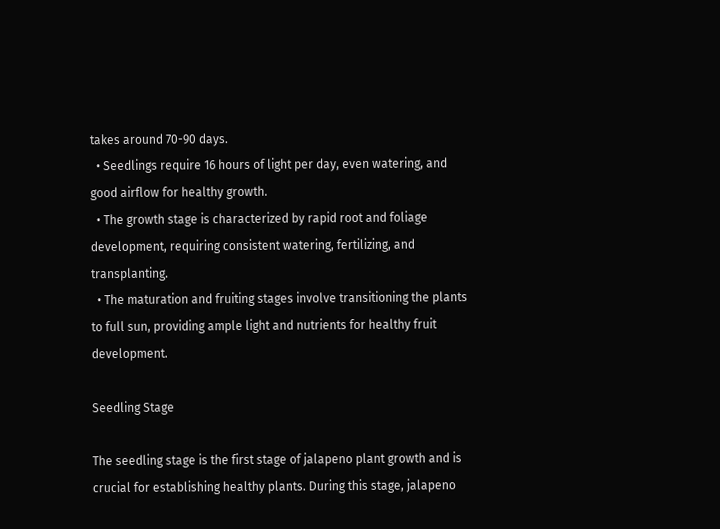takes around 70-90 days.
  • Seedlings require 16 hours of light per day, even watering, and good airflow for healthy growth.
  • The growth stage is characterized by rapid root and foliage development, requiring consistent watering, fertilizing, and transplanting.
  • The maturation and fruiting stages involve transitioning the plants to full sun, providing ample light and nutrients for healthy fruit development.

Seedling Stage

The seedling stage is the first stage of jalapeno plant growth and is crucial for establishing healthy plants. During this stage, jalapeno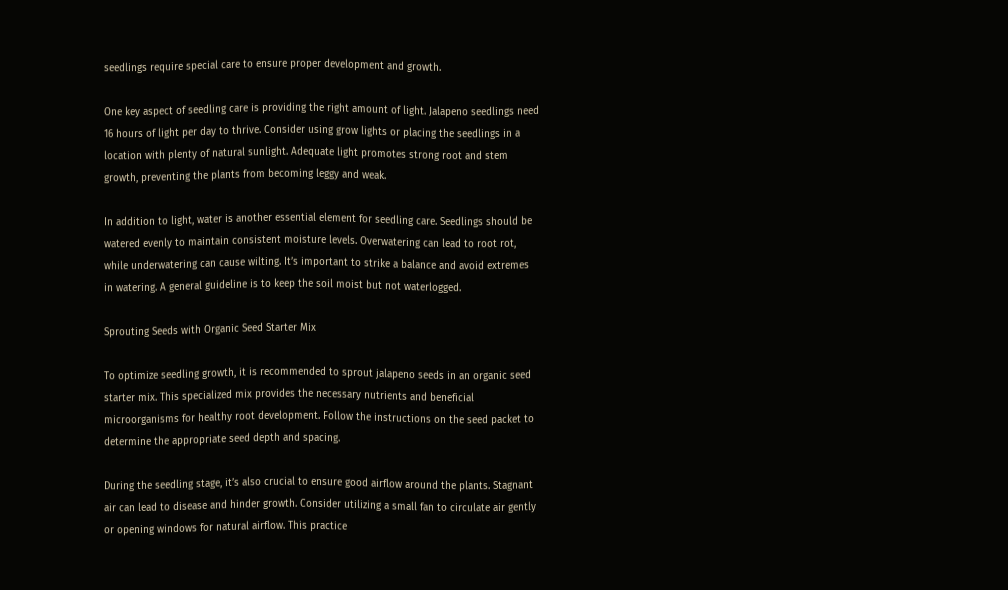seedlings require special care to ensure proper development and growth.

One key aspect of seedling care is providing the right amount of light. Jalapeno seedlings need 16 hours of light per day to thrive. Consider using grow lights or placing the seedlings in a location with plenty of natural sunlight. Adequate light promotes strong root and stem growth, preventing the plants from becoming leggy and weak.

In addition to light, water is another essential element for seedling care. Seedlings should be watered evenly to maintain consistent moisture levels. Overwatering can lead to root rot, while underwatering can cause wilting. It’s important to strike a balance and avoid extremes in watering. A general guideline is to keep the soil moist but not waterlogged.

Sprouting Seeds with Organic Seed Starter Mix

To optimize seedling growth, it is recommended to sprout jalapeno seeds in an organic seed starter mix. This specialized mix provides the necessary nutrients and beneficial microorganisms for healthy root development. Follow the instructions on the seed packet to determine the appropriate seed depth and spacing.

During the seedling stage, it’s also crucial to ensure good airflow around the plants. Stagnant air can lead to disease and hinder growth. Consider utilizing a small fan to circulate air gently or opening windows for natural airflow. This practice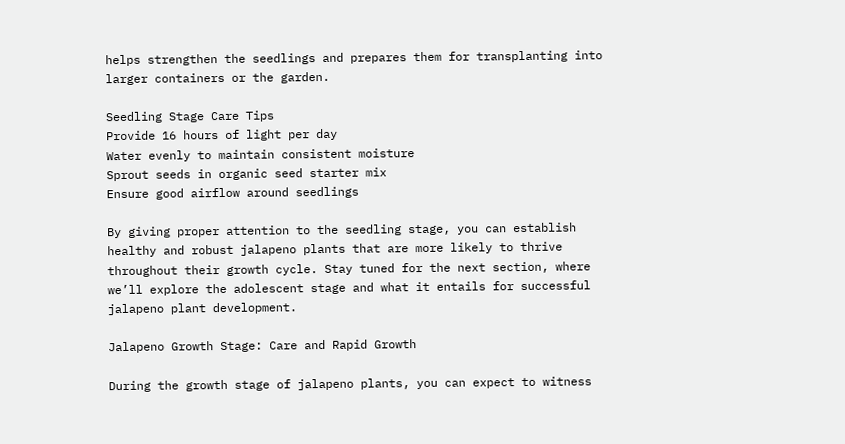helps strengthen the seedlings and prepares them for transplanting into larger containers or the garden.

Seedling Stage Care Tips
Provide 16 hours of light per day
Water evenly to maintain consistent moisture
Sprout seeds in organic seed starter mix
Ensure good airflow around seedlings

By giving proper attention to the seedling stage, you can establish healthy and robust jalapeno plants that are more likely to thrive throughout their growth cycle. Stay tuned for the next section, where we’ll explore the adolescent stage and what it entails for successful jalapeno plant development.

Jalapeno Growth Stage: Care and Rapid Growth

During the growth stage of jalapeno plants, you can expect to witness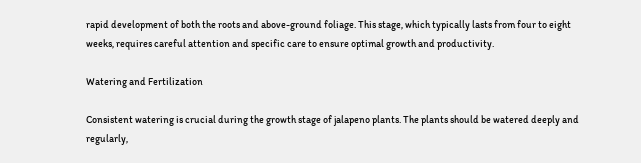rapid development of both the roots and above-ground foliage. This stage, which typically lasts from four to eight weeks, requires careful attention and specific care to ensure optimal growth and productivity.

Watering and Fertilization

Consistent watering is crucial during the growth stage of jalapeno plants. The plants should be watered deeply and regularly,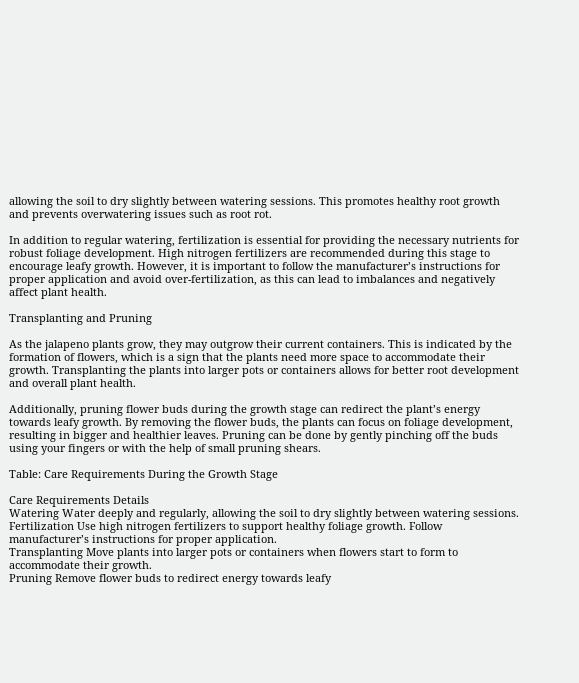allowing the soil to dry slightly between watering sessions. This promotes healthy root growth and prevents overwatering issues such as root rot.

In addition to regular watering, fertilization is essential for providing the necessary nutrients for robust foliage development. High nitrogen fertilizers are recommended during this stage to encourage leafy growth. However, it is important to follow the manufacturer’s instructions for proper application and avoid over-fertilization, as this can lead to imbalances and negatively affect plant health.

Transplanting and Pruning

As the jalapeno plants grow, they may outgrow their current containers. This is indicated by the formation of flowers, which is a sign that the plants need more space to accommodate their growth. Transplanting the plants into larger pots or containers allows for better root development and overall plant health.

Additionally, pruning flower buds during the growth stage can redirect the plant’s energy towards leafy growth. By removing the flower buds, the plants can focus on foliage development, resulting in bigger and healthier leaves. Pruning can be done by gently pinching off the buds using your fingers or with the help of small pruning shears.

Table: Care Requirements During the Growth Stage

Care Requirements Details
Watering Water deeply and regularly, allowing the soil to dry slightly between watering sessions.
Fertilization Use high nitrogen fertilizers to support healthy foliage growth. Follow manufacturer’s instructions for proper application.
Transplanting Move plants into larger pots or containers when flowers start to form to accommodate their growth.
Pruning Remove flower buds to redirect energy towards leafy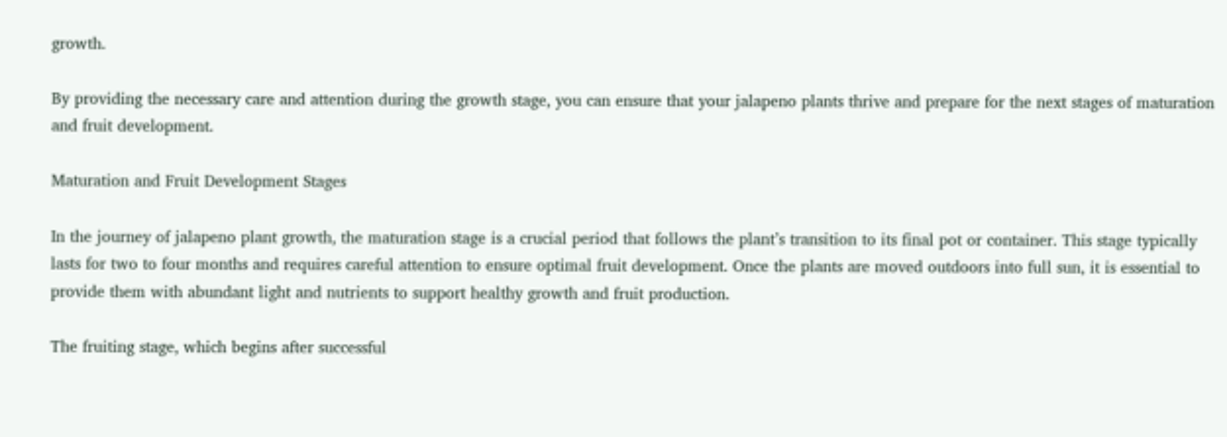growth.

By providing the necessary care and attention during the growth stage, you can ensure that your jalapeno plants thrive and prepare for the next stages of maturation and fruit development.

Maturation and Fruit Development Stages

In the journey of jalapeno plant growth, the maturation stage is a crucial period that follows the plant’s transition to its final pot or container. This stage typically lasts for two to four months and requires careful attention to ensure optimal fruit development. Once the plants are moved outdoors into full sun, it is essential to provide them with abundant light and nutrients to support healthy growth and fruit production.

The fruiting stage, which begins after successful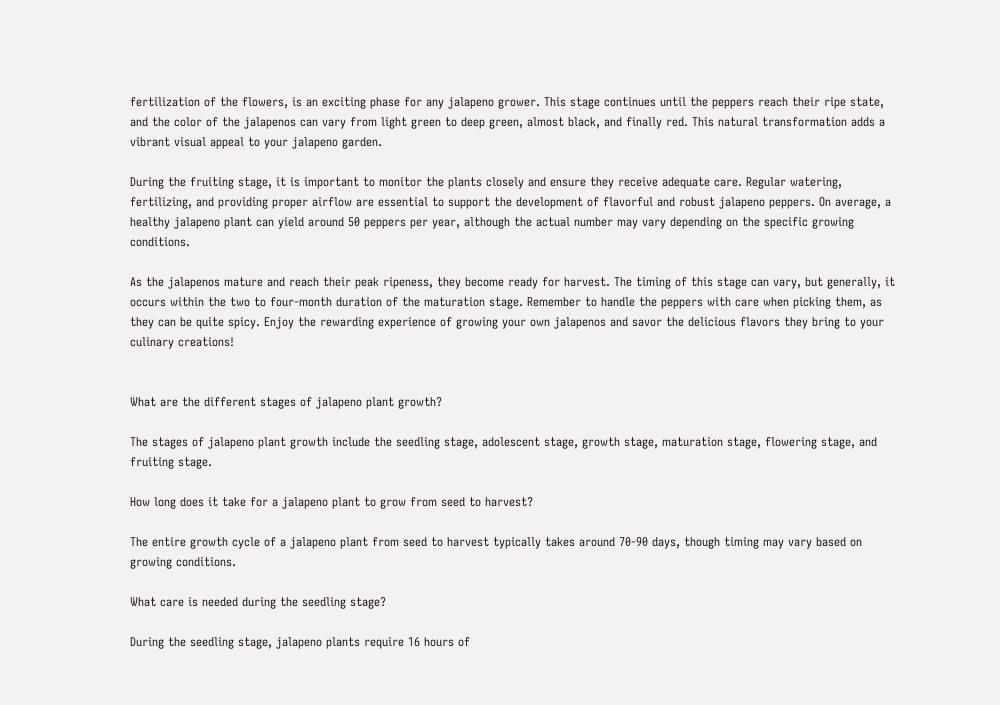fertilization of the flowers, is an exciting phase for any jalapeno grower. This stage continues until the peppers reach their ripe state, and the color of the jalapenos can vary from light green to deep green, almost black, and finally red. This natural transformation adds a vibrant visual appeal to your jalapeno garden.

During the fruiting stage, it is important to monitor the plants closely and ensure they receive adequate care. Regular watering, fertilizing, and providing proper airflow are essential to support the development of flavorful and robust jalapeno peppers. On average, a healthy jalapeno plant can yield around 50 peppers per year, although the actual number may vary depending on the specific growing conditions.

As the jalapenos mature and reach their peak ripeness, they become ready for harvest. The timing of this stage can vary, but generally, it occurs within the two to four-month duration of the maturation stage. Remember to handle the peppers with care when picking them, as they can be quite spicy. Enjoy the rewarding experience of growing your own jalapenos and savor the delicious flavors they bring to your culinary creations!


What are the different stages of jalapeno plant growth?

The stages of jalapeno plant growth include the seedling stage, adolescent stage, growth stage, maturation stage, flowering stage, and fruiting stage.

How long does it take for a jalapeno plant to grow from seed to harvest?

The entire growth cycle of a jalapeno plant from seed to harvest typically takes around 70-90 days, though timing may vary based on growing conditions.

What care is needed during the seedling stage?

During the seedling stage, jalapeno plants require 16 hours of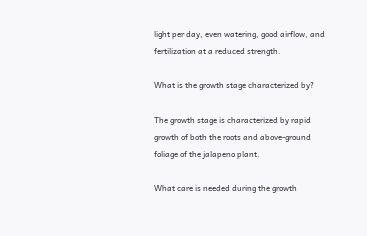light per day, even watering, good airflow, and fertilization at a reduced strength.

What is the growth stage characterized by?

The growth stage is characterized by rapid growth of both the roots and above-ground foliage of the jalapeno plant.

What care is needed during the growth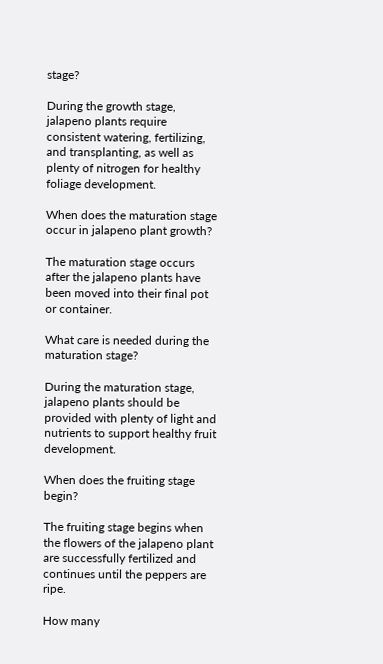stage?

During the growth stage, jalapeno plants require consistent watering, fertilizing, and transplanting, as well as plenty of nitrogen for healthy foliage development.

When does the maturation stage occur in jalapeno plant growth?

The maturation stage occurs after the jalapeno plants have been moved into their final pot or container.

What care is needed during the maturation stage?

During the maturation stage, jalapeno plants should be provided with plenty of light and nutrients to support healthy fruit development.

When does the fruiting stage begin?

The fruiting stage begins when the flowers of the jalapeno plant are successfully fertilized and continues until the peppers are ripe.

How many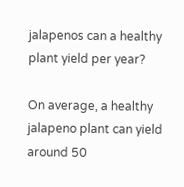jalapenos can a healthy plant yield per year?

On average, a healthy jalapeno plant can yield around 50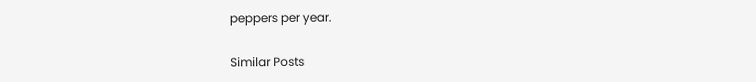peppers per year.

Similar Posts